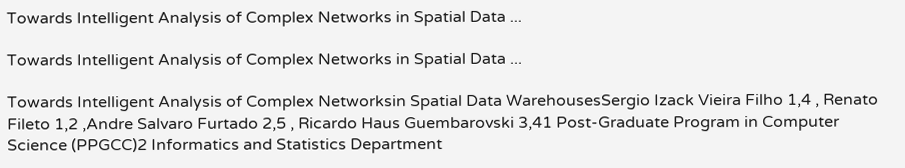Towards Intelligent Analysis of Complex Networks in Spatial Data ...

Towards Intelligent Analysis of Complex Networks in Spatial Data ...

Towards Intelligent Analysis of Complex Networksin Spatial Data WarehousesSergio Izack Vieira Filho 1,4 , Renato Fileto 1,2 ,Andre Salvaro Furtado 2,5 , Ricardo Haus Guembarovski 3,41 Post-Graduate Program in Computer Science (PPGCC)2 Informatics and Statistics Department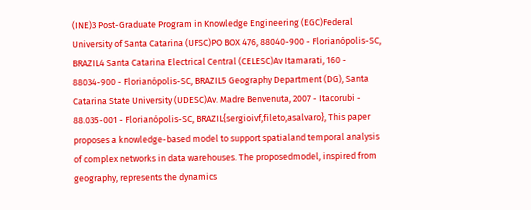(INE)3 Post-Graduate Program in Knowledge Engineering (EGC)Federal University of Santa Catarina (UFSC)PO BOX 476, 88040-900 - Florianópolis-SC, BRAZIL4 Santa Catarina Electrical Central (CELESC)Av Itamarati, 160 - 88034-900 - Florianópolis-SC, BRAZIL5 Geography Department (DG), Santa Catarina State University (UDESC)Av. Madre Benvenuta, 2007 - Itacorubi - 88.035-001 - Florianópolis-SC, BRAZIL{sergioivf,fileto,asalvaro}, This paper proposes a knowledge-based model to support spatialand temporal analysis of complex networks in data warehouses. The proposedmodel, inspired from geography, represents the dynamics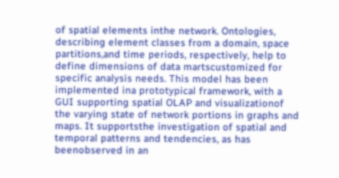of spatial elements inthe network. Ontologies, describing element classes from a domain, space partitions,and time periods, respectively, help to define dimensions of data martscustomized for specific analysis needs. This model has been implemented ina prototypical framework, with a GUI supporting spatial OLAP and visualizationof the varying state of network portions in graphs and maps. It supportsthe investigation of spatial and temporal patterns and tendencies, as has beenobserved in an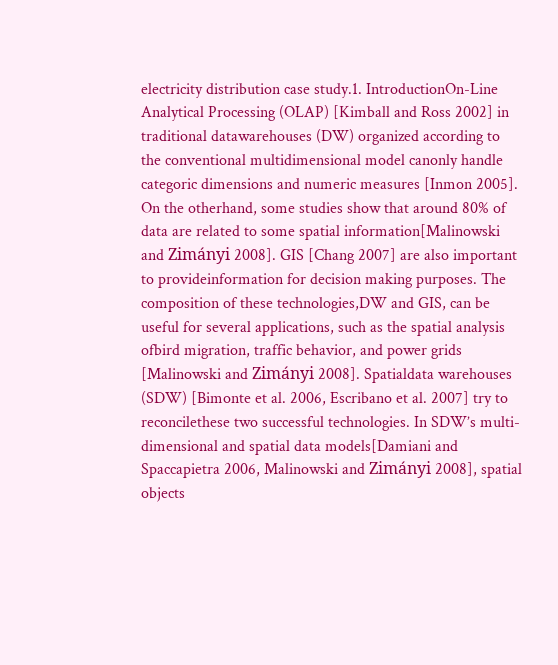electricity distribution case study.1. IntroductionOn-Line Analytical Processing (OLAP) [Kimball and Ross 2002] in traditional datawarehouses (DW) organized according to the conventional multidimensional model canonly handle categoric dimensions and numeric measures [Inmon 2005]. On the otherhand, some studies show that around 80% of data are related to some spatial information[Malinowski and Zimányi 2008]. GIS [Chang 2007] are also important to provideinformation for decision making purposes. The composition of these technologies,DW and GIS, can be useful for several applications, such as the spatial analysis ofbird migration, traffic behavior, and power grids [Malinowski and Zimányi 2008]. Spatialdata warehouses (SDW) [Bimonte et al. 2006, Escribano et al. 2007] try to reconcilethese two successful technologies. In SDW’s multi-dimensional and spatial data models[Damiani and Spaccapietra 2006, Malinowski and Zimányi 2008], spatial objects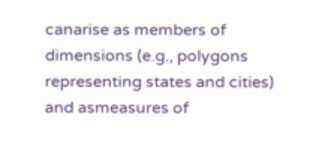canarise as members of dimensions (e.g., polygons representing states and cities) and asmeasures of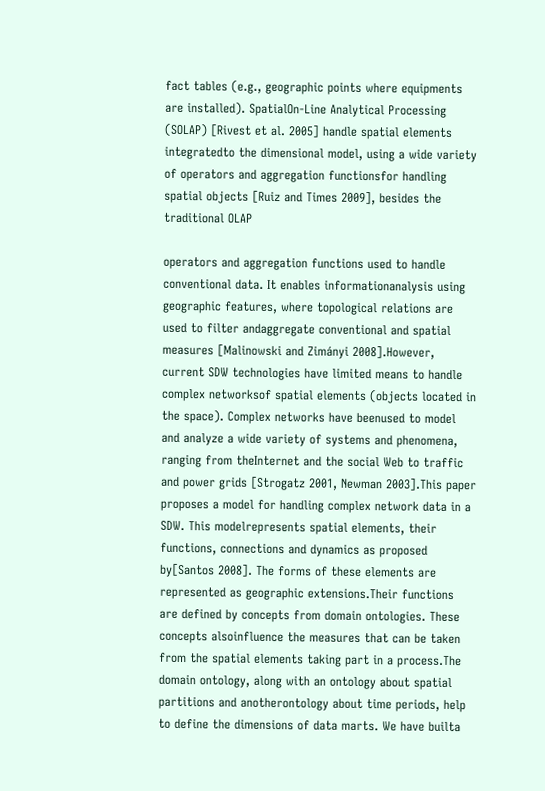fact tables (e.g., geographic points where equipments are installed). SpatialOn-Line Analytical Processing (SOLAP) [Rivest et al. 2005] handle spatial elements integratedto the dimensional model, using a wide variety of operators and aggregation functionsfor handling spatial objects [Ruiz and Times 2009], besides the traditional OLAP

operators and aggregation functions used to handle conventional data. It enables informationanalysis using geographic features, where topological relations are used to filter andaggregate conventional and spatial measures [Malinowski and Zimányi 2008].However, current SDW technologies have limited means to handle complex networksof spatial elements (objects located in the space). Complex networks have beenused to model and analyze a wide variety of systems and phenomena, ranging from theInternet and the social Web to traffic and power grids [Strogatz 2001, Newman 2003].This paper proposes a model for handling complex network data in a SDW. This modelrepresents spatial elements, their functions, connections and dynamics as proposed by[Santos 2008]. The forms of these elements are represented as geographic extensions.Their functions are defined by concepts from domain ontologies. These concepts alsoinfluence the measures that can be taken from the spatial elements taking part in a process.The domain ontology, along with an ontology about spatial partitions and anotherontology about time periods, help to define the dimensions of data marts. We have builta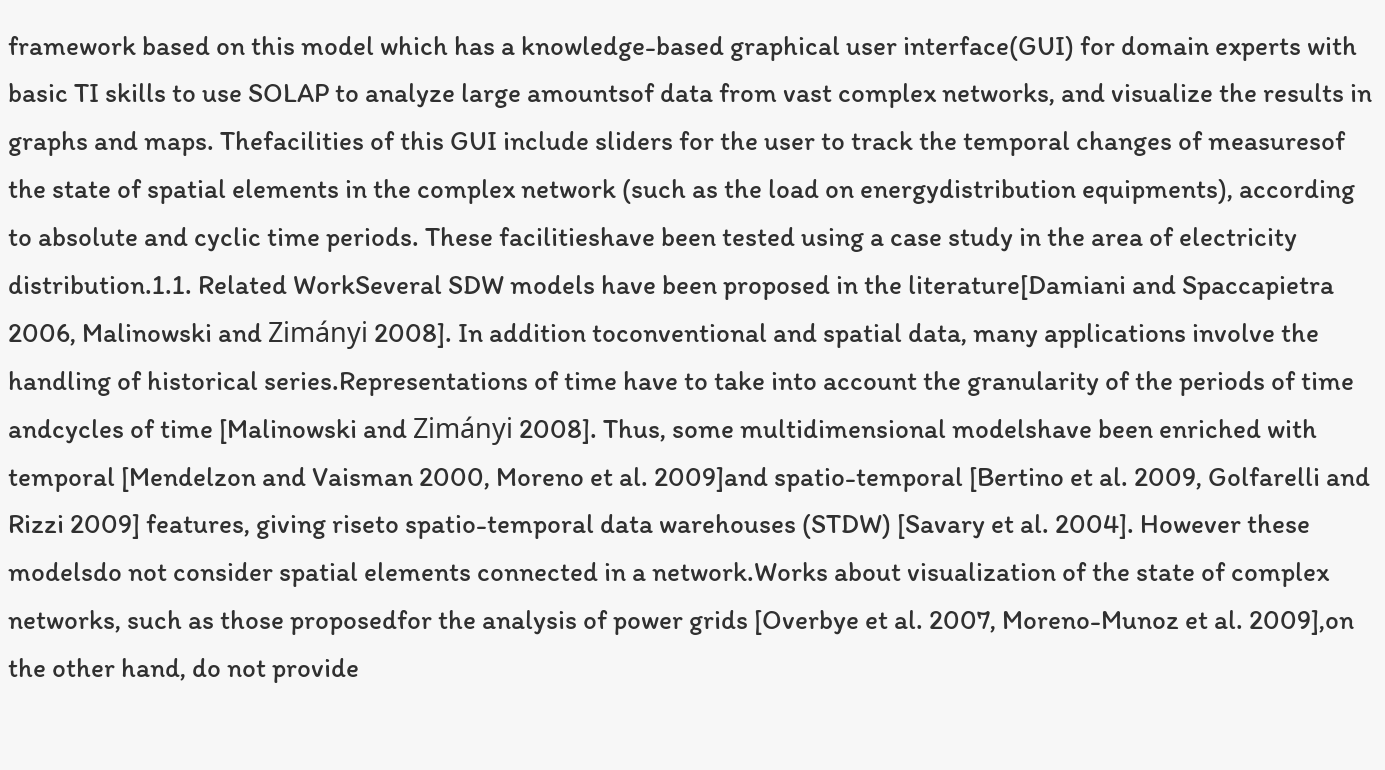framework based on this model which has a knowledge-based graphical user interface(GUI) for domain experts with basic TI skills to use SOLAP to analyze large amountsof data from vast complex networks, and visualize the results in graphs and maps. Thefacilities of this GUI include sliders for the user to track the temporal changes of measuresof the state of spatial elements in the complex network (such as the load on energydistribution equipments), according to absolute and cyclic time periods. These facilitieshave been tested using a case study in the area of electricity distribution.1.1. Related WorkSeveral SDW models have been proposed in the literature[Damiani and Spaccapietra 2006, Malinowski and Zimányi 2008]. In addition toconventional and spatial data, many applications involve the handling of historical series.Representations of time have to take into account the granularity of the periods of time andcycles of time [Malinowski and Zimányi 2008]. Thus, some multidimensional modelshave been enriched with temporal [Mendelzon and Vaisman 2000, Moreno et al. 2009]and spatio-temporal [Bertino et al. 2009, Golfarelli and Rizzi 2009] features, giving riseto spatio-temporal data warehouses (STDW) [Savary et al. 2004]. However these modelsdo not consider spatial elements connected in a network.Works about visualization of the state of complex networks, such as those proposedfor the analysis of power grids [Overbye et al. 2007, Moreno-Munoz et al. 2009],on the other hand, do not provide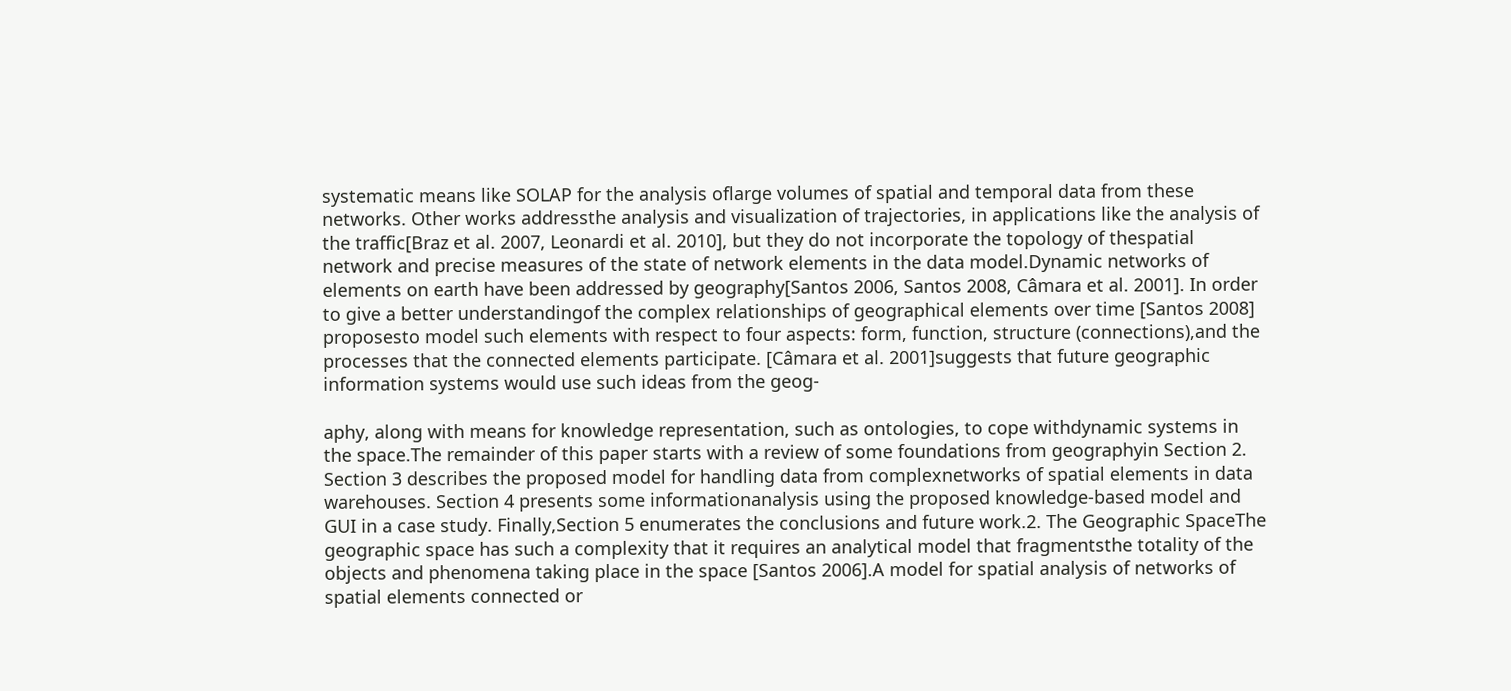systematic means like SOLAP for the analysis oflarge volumes of spatial and temporal data from these networks. Other works addressthe analysis and visualization of trajectories, in applications like the analysis of the traffic[Braz et al. 2007, Leonardi et al. 2010], but they do not incorporate the topology of thespatial network and precise measures of the state of network elements in the data model.Dynamic networks of elements on earth have been addressed by geography[Santos 2006, Santos 2008, Câmara et al. 2001]. In order to give a better understandingof the complex relationships of geographical elements over time [Santos 2008] proposesto model such elements with respect to four aspects: form, function, structure (connections),and the processes that the connected elements participate. [Câmara et al. 2001]suggests that future geographic information systems would use such ideas from the geog-

aphy, along with means for knowledge representation, such as ontologies, to cope withdynamic systems in the space.The remainder of this paper starts with a review of some foundations from geographyin Section 2. Section 3 describes the proposed model for handling data from complexnetworks of spatial elements in data warehouses. Section 4 presents some informationanalysis using the proposed knowledge-based model and GUI in a case study. Finally,Section 5 enumerates the conclusions and future work.2. The Geographic SpaceThe geographic space has such a complexity that it requires an analytical model that fragmentsthe totality of the objects and phenomena taking place in the space [Santos 2006].A model for spatial analysis of networks of spatial elements connected or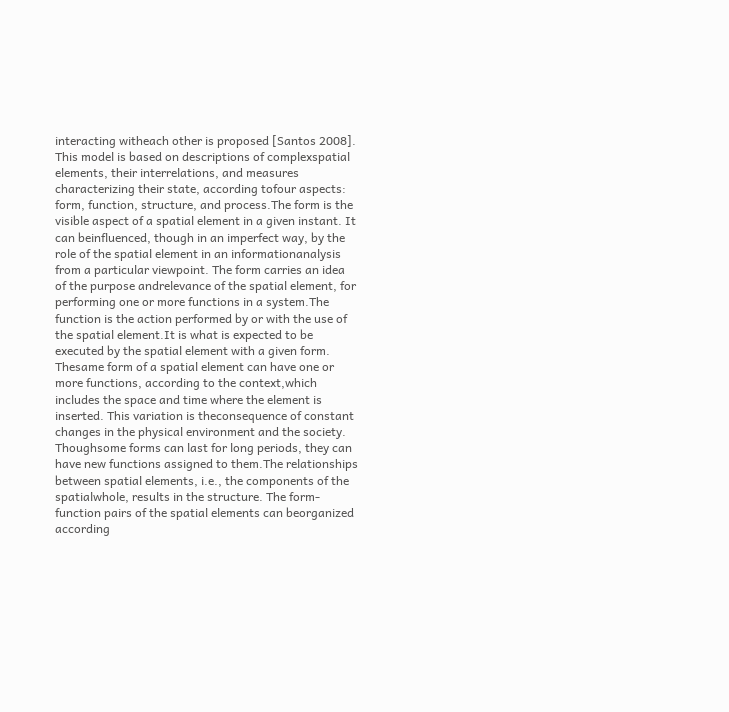interacting witheach other is proposed [Santos 2008]. This model is based on descriptions of complexspatial elements, their interrelations, and measures characterizing their state, according tofour aspects: form, function, structure, and process.The form is the visible aspect of a spatial element in a given instant. It can beinfluenced, though in an imperfect way, by the role of the spatial element in an informationanalysis from a particular viewpoint. The form carries an idea of the purpose andrelevance of the spatial element, for performing one or more functions in a system.The function is the action performed by or with the use of the spatial element.It is what is expected to be executed by the spatial element with a given form. Thesame form of a spatial element can have one or more functions, according to the context,which includes the space and time where the element is inserted. This variation is theconsequence of constant changes in the physical environment and the society. Thoughsome forms can last for long periods, they can have new functions assigned to them.The relationships between spatial elements, i.e., the components of the spatialwhole, results in the structure. The form-function pairs of the spatial elements can beorganized according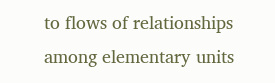to flows of relationships among elementary units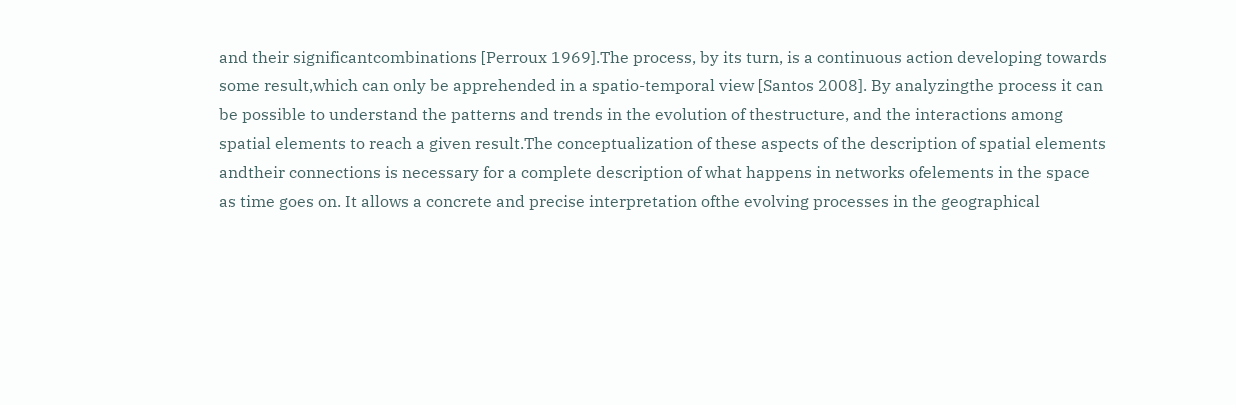and their significantcombinations [Perroux 1969].The process, by its turn, is a continuous action developing towards some result,which can only be apprehended in a spatio-temporal view [Santos 2008]. By analyzingthe process it can be possible to understand the patterns and trends in the evolution of thestructure, and the interactions among spatial elements to reach a given result.The conceptualization of these aspects of the description of spatial elements andtheir connections is necessary for a complete description of what happens in networks ofelements in the space as time goes on. It allows a concrete and precise interpretation ofthe evolving processes in the geographical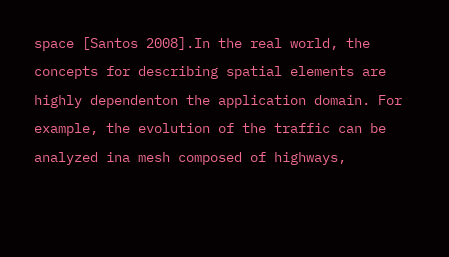space [Santos 2008].In the real world, the concepts for describing spatial elements are highly dependenton the application domain. For example, the evolution of the traffic can be analyzed ina mesh composed of highways,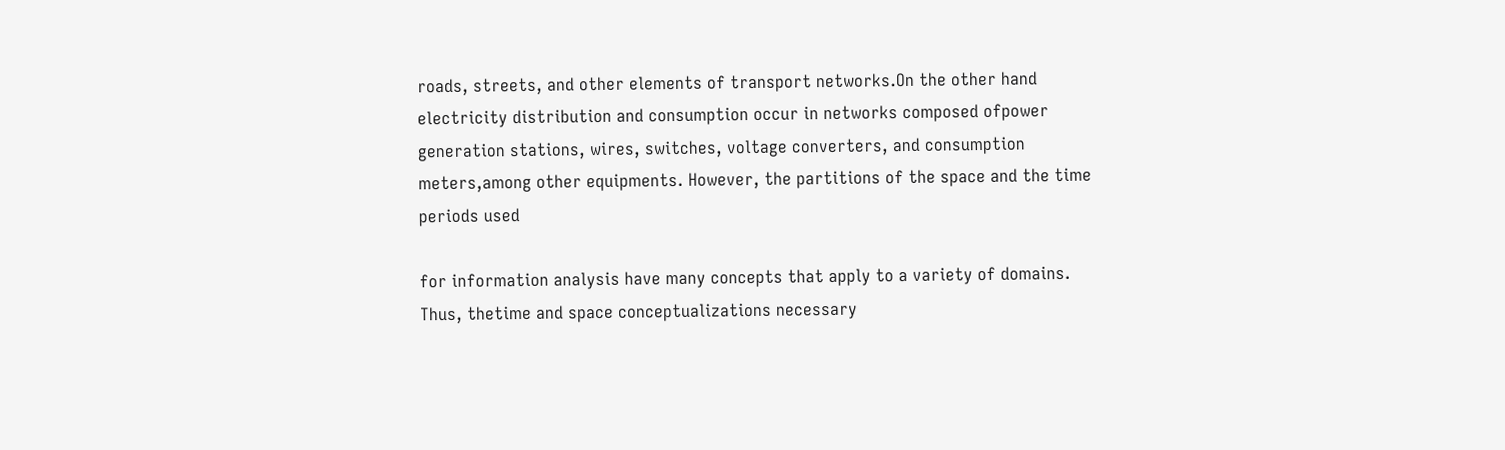roads, streets, and other elements of transport networks.On the other hand electricity distribution and consumption occur in networks composed ofpower generation stations, wires, switches, voltage converters, and consumption meters,among other equipments. However, the partitions of the space and the time periods used

for information analysis have many concepts that apply to a variety of domains. Thus, thetime and space conceptualizations necessary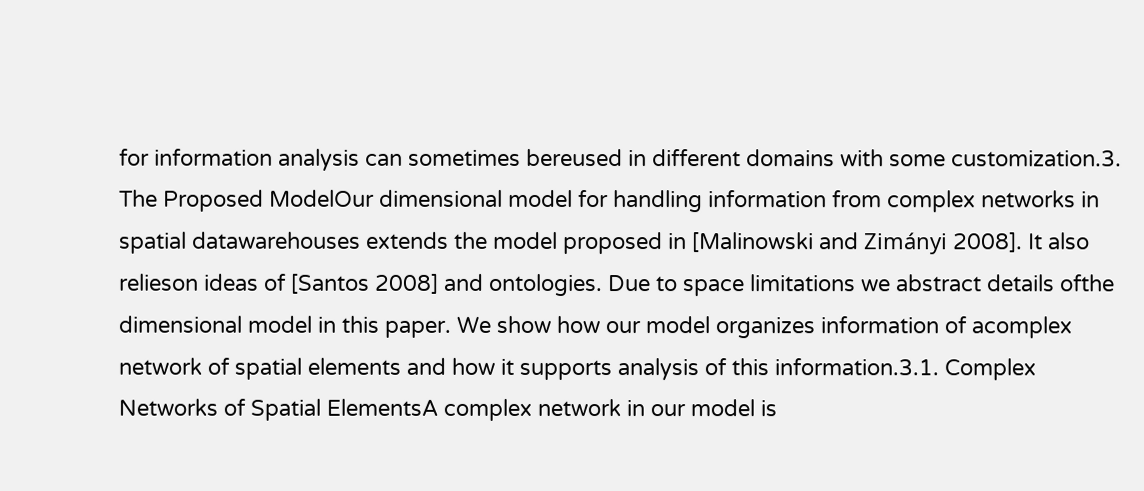for information analysis can sometimes bereused in different domains with some customization.3. The Proposed ModelOur dimensional model for handling information from complex networks in spatial datawarehouses extends the model proposed in [Malinowski and Zimányi 2008]. It also relieson ideas of [Santos 2008] and ontologies. Due to space limitations we abstract details ofthe dimensional model in this paper. We show how our model organizes information of acomplex network of spatial elements and how it supports analysis of this information.3.1. Complex Networks of Spatial ElementsA complex network in our model is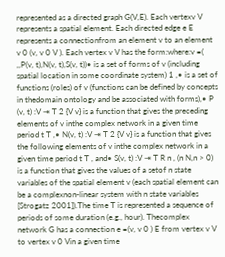represented as a directed graph G(V,E). Each vertexv V represents a spatial element. Each directed edge e E represents a connectionfrom an element v to an element v 0 (v, v 0 V ). Each vertex v V has the form:where:v =( ,,P(v, t),N(v, t),S(v, t))• is a set of forms of v (including spatial location in some coordinate system) 1 ,• is a set of functions (roles) of v (functions can be defined by concepts in thedomain ontology and be associated with forms),• P (v, t) :V ⇥ T 2 {V v} is a function that gives the preceding elements of v inthe complex network in a given time period t T ,• N(v, t) :V ⇥ T 2 {V v} is a function that gives the following elements of v inthe complex network in a given time period t T , and• S(v, t) :V ⇥ T R n , (n N,n > 0) is a function that gives the values of a setof n state variables of the spatial element v (each spatial element can be a complexnon-linear system with n state variables [Strogatz 2001]).The time T is represented a sequence of periods of some duration (e.g., hour). Thecomplex network G has a connection e =(v, v 0 ) E from vertex v V to vertex v 0 Vin a given time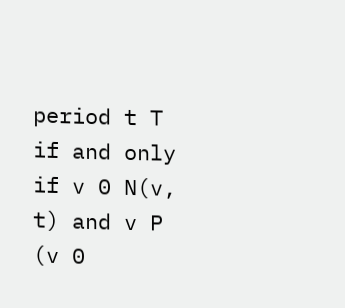period t T if and only if v 0 N(v, t) and v P (v 0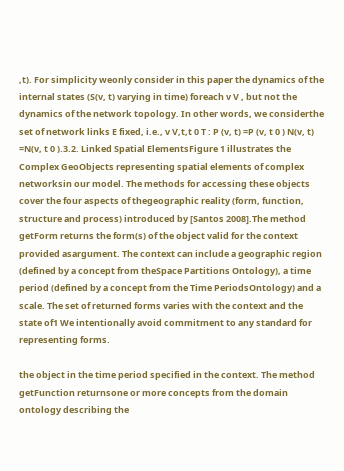,t). For simplicity weonly consider in this paper the dynamics of the internal states (S(v, t) varying in time) foreach v V , but not the dynamics of the network topology. In other words, we considerthe set of network links E fixed, i.e., v V,t,t 0 T : P (v, t) =P (v, t 0 ) N(v, t) =N(v, t 0 ).3.2. Linked Spatial ElementsFigure 1 illustrates the Complex GeoObjects representing spatial elements of complex networksin our model. The methods for accessing these objects cover the four aspects of thegeographic reality (form, function, structure and process) introduced by [Santos 2008].The method getForm returns the form(s) of the object valid for the context provided asargument. The context can include a geographic region (defined by a concept from theSpace Partitions Ontology), a time period (defined by a concept from the Time PeriodsOntology) and a scale. The set of returned forms varies with the context and the state of1 We intentionally avoid commitment to any standard for representing forms.

the object in the time period specified in the context. The method getFunction returnsone or more concepts from the domain ontology describing the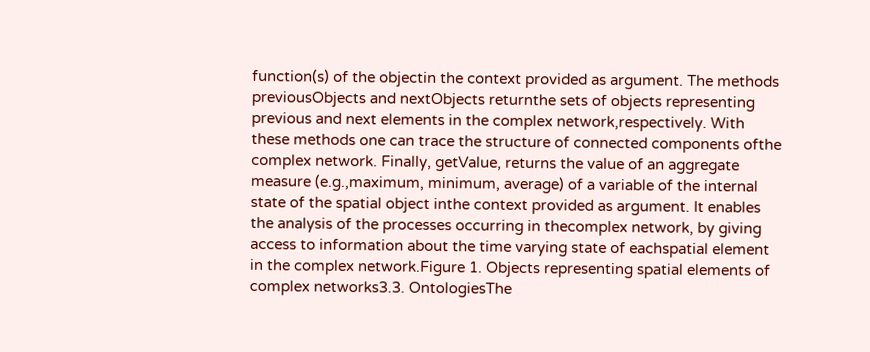function(s) of the objectin the context provided as argument. The methods previousObjects and nextObjects returnthe sets of objects representing previous and next elements in the complex network,respectively. With these methods one can trace the structure of connected components ofthe complex network. Finally, getValue, returns the value of an aggregate measure (e.g.,maximum, minimum, average) of a variable of the internal state of the spatial object inthe context provided as argument. It enables the analysis of the processes occurring in thecomplex network, by giving access to information about the time varying state of eachspatial element in the complex network.Figure 1. Objects representing spatial elements of complex networks3.3. OntologiesThe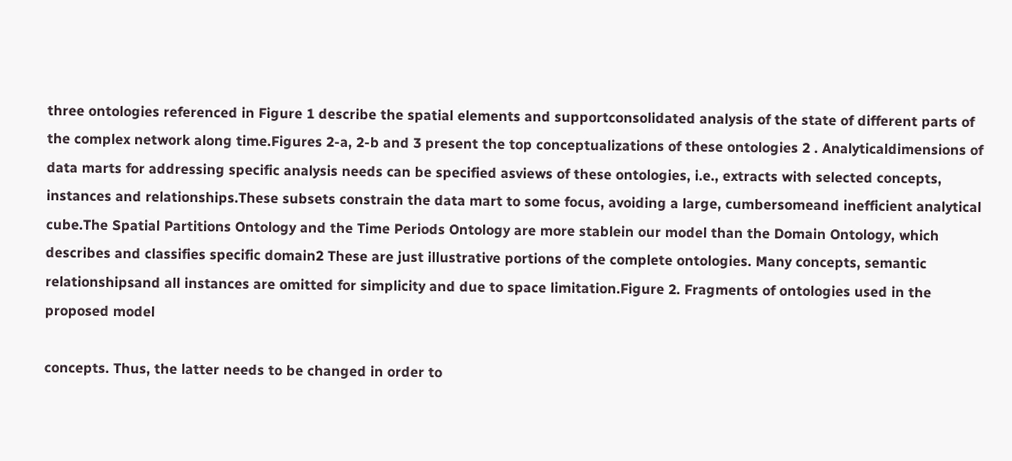three ontologies referenced in Figure 1 describe the spatial elements and supportconsolidated analysis of the state of different parts of the complex network along time.Figures 2-a, 2-b and 3 present the top conceptualizations of these ontologies 2 . Analyticaldimensions of data marts for addressing specific analysis needs can be specified asviews of these ontologies, i.e., extracts with selected concepts, instances and relationships.These subsets constrain the data mart to some focus, avoiding a large, cumbersomeand inefficient analytical cube.The Spatial Partitions Ontology and the Time Periods Ontology are more stablein our model than the Domain Ontology, which describes and classifies specific domain2 These are just illustrative portions of the complete ontologies. Many concepts, semantic relationshipsand all instances are omitted for simplicity and due to space limitation.Figure 2. Fragments of ontologies used in the proposed model

concepts. Thus, the latter needs to be changed in order to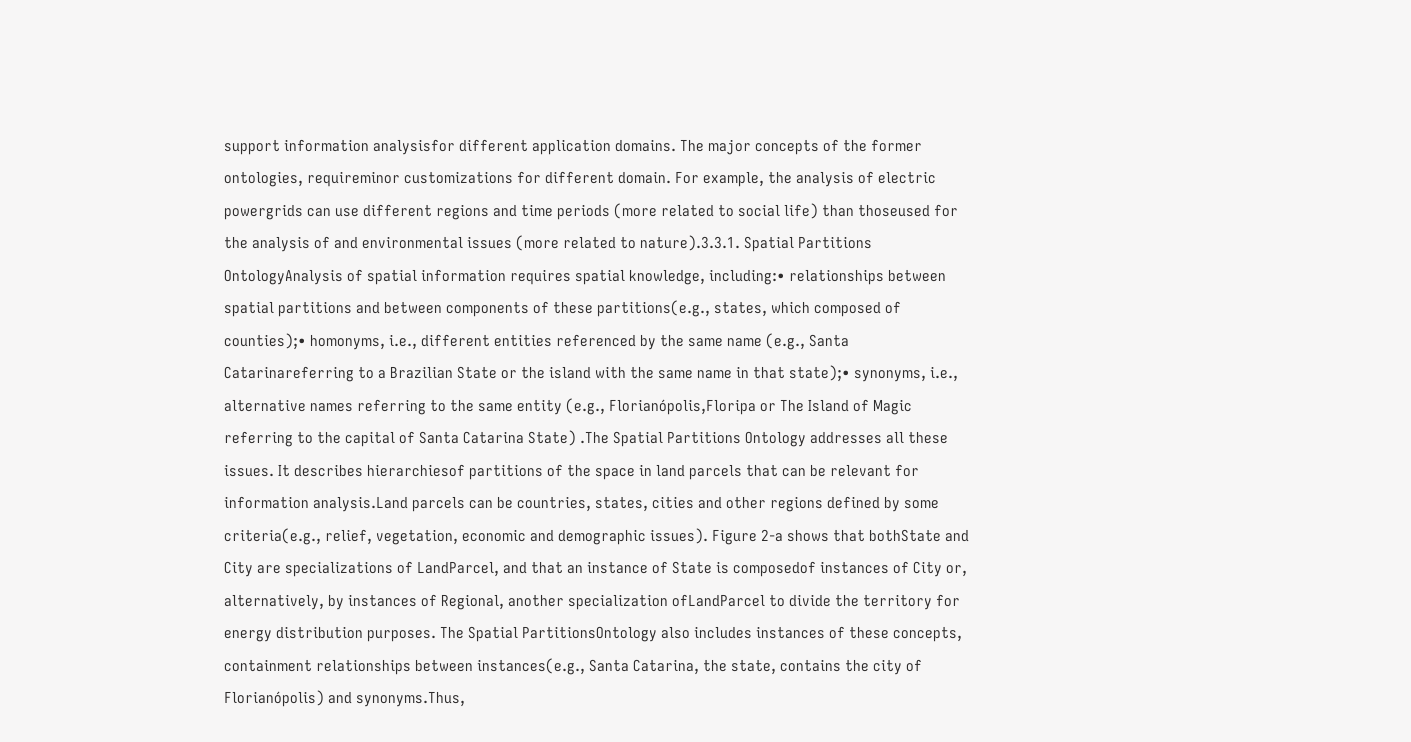support information analysisfor different application domains. The major concepts of the former ontologies, requireminor customizations for different domain. For example, the analysis of electric powergrids can use different regions and time periods (more related to social life) than thoseused for the analysis of and environmental issues (more related to nature).3.3.1. Spatial Partitions OntologyAnalysis of spatial information requires spatial knowledge, including:• relationships between spatial partitions and between components of these partitions(e.g., states, which composed of counties);• homonyms, i.e., different entities referenced by the same name (e.g., Santa Catarinareferring to a Brazilian State or the island with the same name in that state);• synonyms, i.e., alternative names referring to the same entity (e.g., Florianópolis,Floripa or The Island of Magic referring to the capital of Santa Catarina State) .The Spatial Partitions Ontology addresses all these issues. It describes hierarchiesof partitions of the space in land parcels that can be relevant for information analysis.Land parcels can be countries, states, cities and other regions defined by some criteria(e.g., relief, vegetation, economic and demographic issues). Figure 2-a shows that bothState and City are specializations of LandParcel, and that an instance of State is composedof instances of City or, alternatively, by instances of Regional, another specialization ofLandParcel to divide the territory for energy distribution purposes. The Spatial PartitionsOntology also includes instances of these concepts, containment relationships between instances(e.g., Santa Catarina, the state, contains the city of Florianópolis) and synonyms.Thus,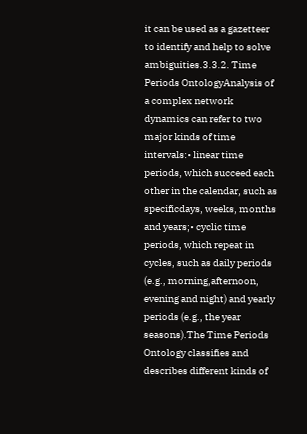it can be used as a gazetteer to identify and help to solve ambiguities.3.3.2. Time Periods OntologyAnalysis of a complex network dynamics can refer to two major kinds of time intervals:• linear time periods, which succeed each other in the calendar, such as specificdays, weeks, months and years;• cyclic time periods, which repeat in cycles, such as daily periods (e.g., morning,afternoon, evening and night) and yearly periods (e.g., the year seasons).The Time Periods Ontology classifies and describes different kinds of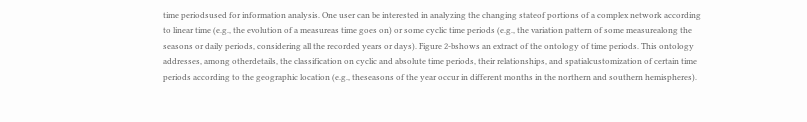time periodsused for information analysis. One user can be interested in analyzing the changing stateof portions of a complex network according to linear time (e.g., the evolution of a measureas time goes on) or some cyclic time periods (e.g., the variation pattern of some measurealong the seasons or daily periods, considering all the recorded years or days). Figure 2-bshows an extract of the ontology of time periods. This ontology addresses, among otherdetails, the classification on cyclic and absolute time periods, their relationships, and spatialcustomization of certain time periods according to the geographic location (e.g., theseasons of the year occur in different months in the northern and southern hemispheres).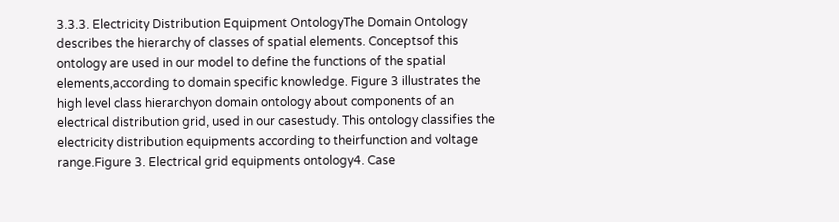3.3.3. Electricity Distribution Equipment OntologyThe Domain Ontology describes the hierarchy of classes of spatial elements. Conceptsof this ontology are used in our model to define the functions of the spatial elements,according to domain specific knowledge. Figure 3 illustrates the high level class hierarchyon domain ontology about components of an electrical distribution grid, used in our casestudy. This ontology classifies the electricity distribution equipments according to theirfunction and voltage range.Figure 3. Electrical grid equipments ontology4. Case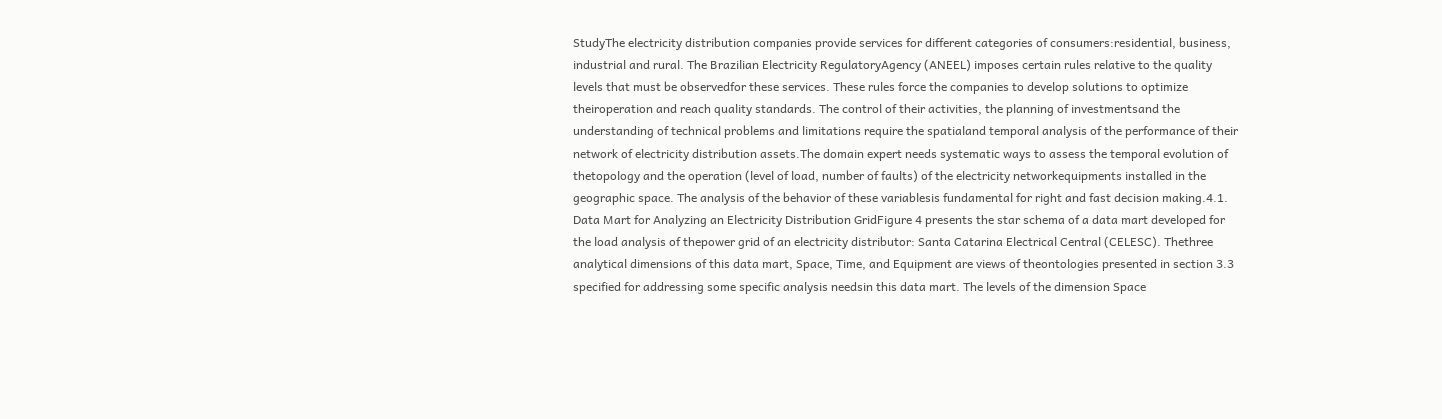StudyThe electricity distribution companies provide services for different categories of consumers:residential, business, industrial and rural. The Brazilian Electricity RegulatoryAgency (ANEEL) imposes certain rules relative to the quality levels that must be observedfor these services. These rules force the companies to develop solutions to optimize theiroperation and reach quality standards. The control of their activities, the planning of investmentsand the understanding of technical problems and limitations require the spatialand temporal analysis of the performance of their network of electricity distribution assets.The domain expert needs systematic ways to assess the temporal evolution of thetopology and the operation (level of load, number of faults) of the electricity networkequipments installed in the geographic space. The analysis of the behavior of these variablesis fundamental for right and fast decision making.4.1. Data Mart for Analyzing an Electricity Distribution GridFigure 4 presents the star schema of a data mart developed for the load analysis of thepower grid of an electricity distributor: Santa Catarina Electrical Central (CELESC). Thethree analytical dimensions of this data mart, Space, Time, and Equipment are views of theontologies presented in section 3.3 specified for addressing some specific analysis needsin this data mart. The levels of the dimension Space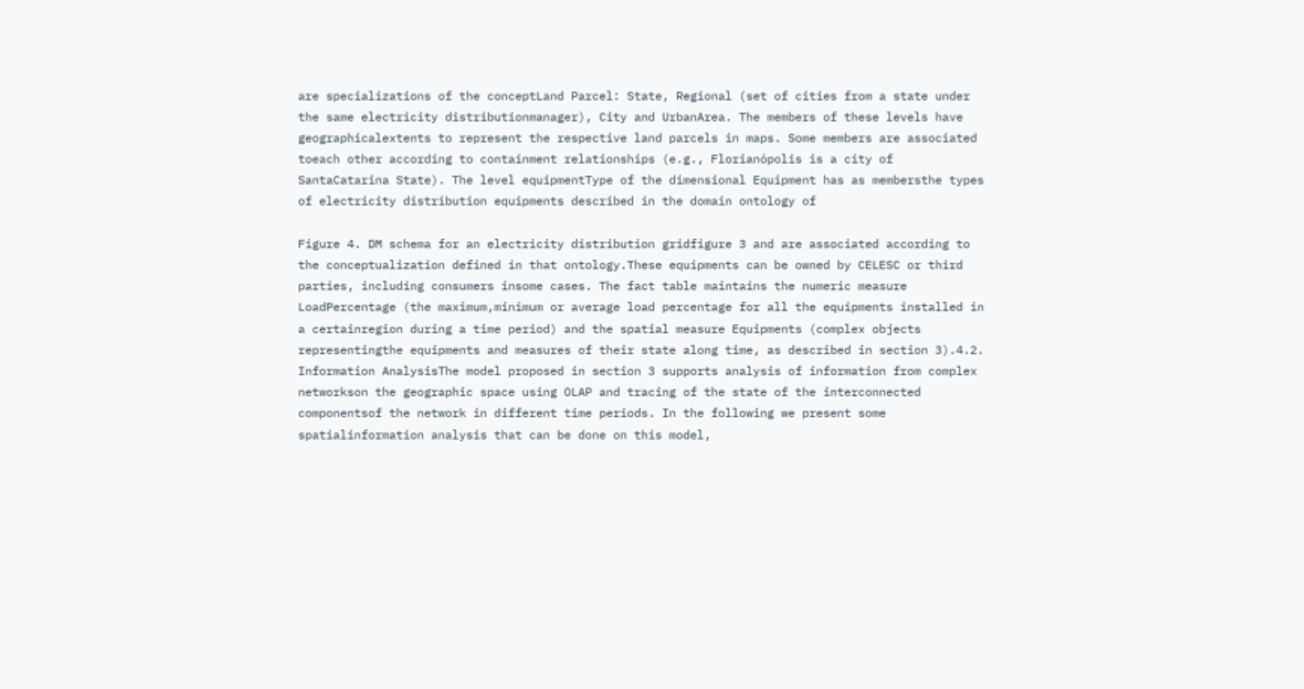are specializations of the conceptLand Parcel: State, Regional (set of cities from a state under the same electricity distributionmanager), City and UrbanArea. The members of these levels have geographicalextents to represent the respective land parcels in maps. Some members are associated toeach other according to containment relationships (e.g., Florianópolis is a city of SantaCatarina State). The level equipmentType of the dimensional Equipment has as membersthe types of electricity distribution equipments described in the domain ontology of

Figure 4. DM schema for an electricity distribution gridfigure 3 and are associated according to the conceptualization defined in that ontology.These equipments can be owned by CELESC or third parties, including consumers insome cases. The fact table maintains the numeric measure LoadPercentage (the maximum,minimum or average load percentage for all the equipments installed in a certainregion during a time period) and the spatial measure Equipments (complex objects representingthe equipments and measures of their state along time, as described in section 3).4.2. Information AnalysisThe model proposed in section 3 supports analysis of information from complex networkson the geographic space using OLAP and tracing of the state of the interconnected componentsof the network in different time periods. In the following we present some spatialinformation analysis that can be done on this model,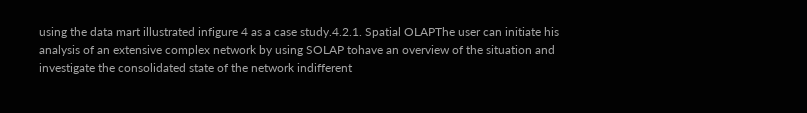using the data mart illustrated infigure 4 as a case study.4.2.1. Spatial OLAPThe user can initiate his analysis of an extensive complex network by using SOLAP tohave an overview of the situation and investigate the consolidated state of the network indifferent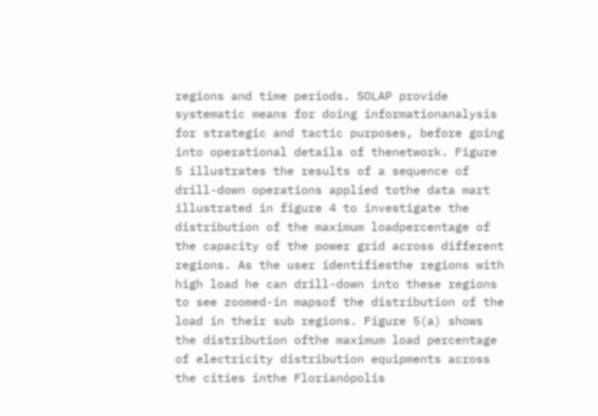regions and time periods. SOLAP provide systematic means for doing informationanalysis for strategic and tactic purposes, before going into operational details of thenetwork. Figure 5 illustrates the results of a sequence of drill-down operations applied tothe data mart illustrated in figure 4 to investigate the distribution of the maximum loadpercentage of the capacity of the power grid across different regions. As the user identifiesthe regions with high load he can drill-down into these regions to see zoomed-in mapsof the distribution of the load in their sub regions. Figure 5(a) shows the distribution ofthe maximum load percentage of electricity distribution equipments across the cities inthe Florianópolis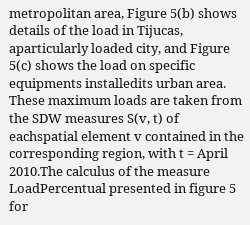metropolitan area, Figure 5(b) shows details of the load in Tijucas, aparticularly loaded city, and Figure 5(c) shows the load on specific equipments installedits urban area. These maximum loads are taken from the SDW measures S(v, t) of eachspatial element v contained in the corresponding region, with t = April 2010.The calculus of the measure LoadPercentual presented in figure 5 for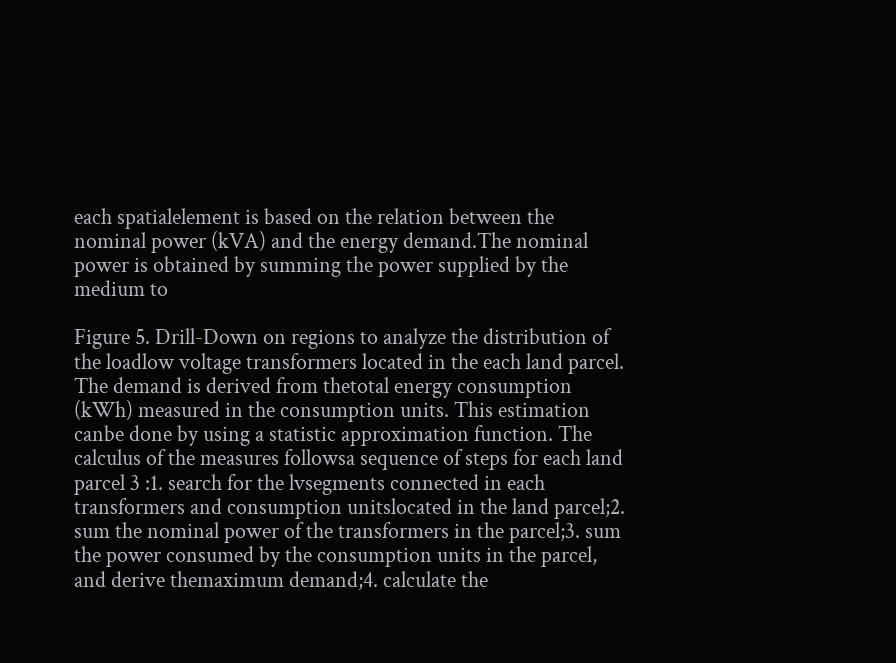each spatialelement is based on the relation between the nominal power (kVA) and the energy demand.The nominal power is obtained by summing the power supplied by the medium to

Figure 5. Drill-Down on regions to analyze the distribution of the loadlow voltage transformers located in the each land parcel. The demand is derived from thetotal energy consumption (kWh) measured in the consumption units. This estimation canbe done by using a statistic approximation function. The calculus of the measures followsa sequence of steps for each land parcel 3 :1. search for the lvsegments connected in each transformers and consumption unitslocated in the land parcel;2. sum the nominal power of the transformers in the parcel;3. sum the power consumed by the consumption units in the parcel, and derive themaximum demand;4. calculate the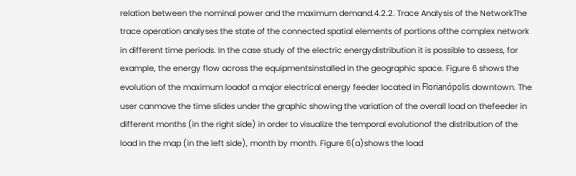relation between the nominal power and the maximum demand.4.2.2. Trace Analysis of the NetworkThe trace operation analyses the state of the connected spatial elements of portions ofthe complex network in different time periods. In the case study of the electric energydistribution it is possible to assess, for example, the energy flow across the equipmentsinstalled in the geographic space. Figure 6 shows the evolution of the maximum loadof a major electrical energy feeder located in Florianópolis downtown. The user canmove the time slides under the graphic showing the variation of the overall load on thefeeder in different months (in the right side) in order to visualize the temporal evolutionof the distribution of the load in the map (in the left side), month by month. Figure 6(a)shows the load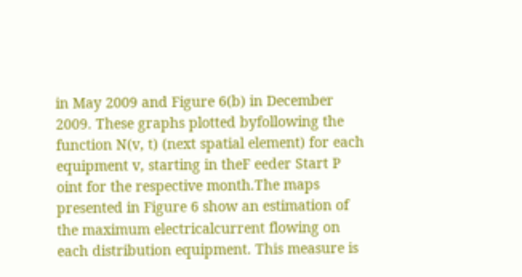in May 2009 and Figure 6(b) in December 2009. These graphs plotted byfollowing the function N(v, t) (next spatial element) for each equipment v, starting in theF eeder Start P oint for the respective month.The maps presented in Figure 6 show an estimation of the maximum electricalcurrent flowing on each distribution equipment. This measure is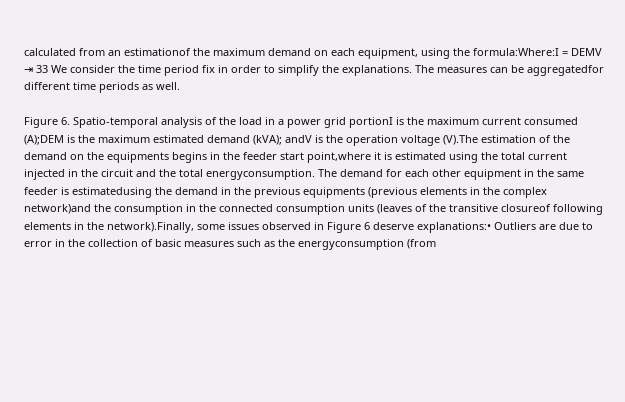calculated from an estimationof the maximum demand on each equipment, using the formula:Where:I = DEMV ⇥ 33 We consider the time period fix in order to simplify the explanations. The measures can be aggregatedfor different time periods as well.

Figure 6. Spatio-temporal analysis of the load in a power grid portionI is the maximum current consumed (A);DEM is the maximum estimated demand (kVA); andV is the operation voltage (V).The estimation of the demand on the equipments begins in the feeder start point,where it is estimated using the total current injected in the circuit and the total energyconsumption. The demand for each other equipment in the same feeder is estimatedusing the demand in the previous equipments (previous elements in the complex network)and the consumption in the connected consumption units (leaves of the transitive closureof following elements in the network).Finally, some issues observed in Figure 6 deserve explanations:• Outliers are due to error in the collection of basic measures such as the energyconsumption (from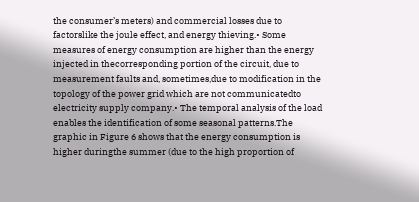the consumer’s meters) and commercial losses due to factorslike the joule effect, and energy thieving.• Some measures of energy consumption are higher than the energy injected in thecorresponding portion of the circuit, due to measurement faults and, sometimes,due to modification in the topology of the power grid which are not communicatedto electricity supply company.• The temporal analysis of the load enables the identification of some seasonal patterns.The graphic in Figure 6 shows that the energy consumption is higher duringthe summer (due to the high proportion of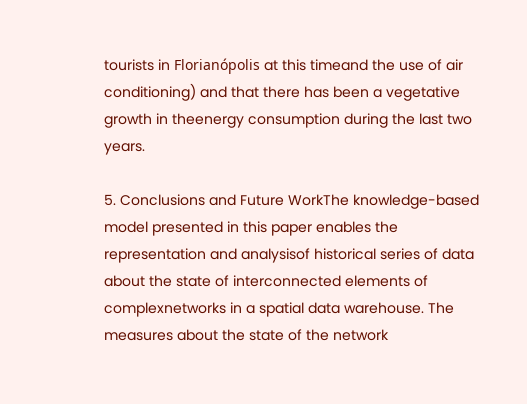tourists in Florianópolis at this timeand the use of air conditioning) and that there has been a vegetative growth in theenergy consumption during the last two years.

5. Conclusions and Future WorkThe knowledge-based model presented in this paper enables the representation and analysisof historical series of data about the state of interconnected elements of complexnetworks in a spatial data warehouse. The measures about the state of the network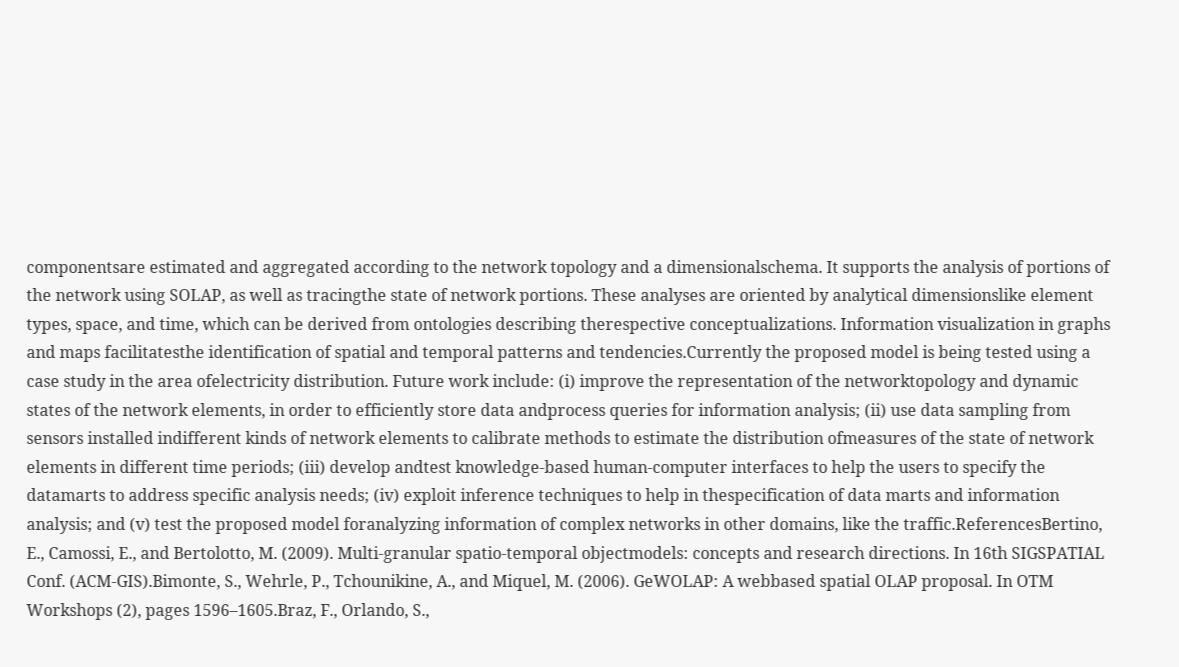componentsare estimated and aggregated according to the network topology and a dimensionalschema. It supports the analysis of portions of the network using SOLAP, as well as tracingthe state of network portions. These analyses are oriented by analytical dimensionslike element types, space, and time, which can be derived from ontologies describing therespective conceptualizations. Information visualization in graphs and maps facilitatesthe identification of spatial and temporal patterns and tendencies.Currently the proposed model is being tested using a case study in the area ofelectricity distribution. Future work include: (i) improve the representation of the networktopology and dynamic states of the network elements, in order to efficiently store data andprocess queries for information analysis; (ii) use data sampling from sensors installed indifferent kinds of network elements to calibrate methods to estimate the distribution ofmeasures of the state of network elements in different time periods; (iii) develop andtest knowledge-based human-computer interfaces to help the users to specify the datamarts to address specific analysis needs; (iv) exploit inference techniques to help in thespecification of data marts and information analysis; and (v) test the proposed model foranalyzing information of complex networks in other domains, like the traffic.ReferencesBertino, E., Camossi, E., and Bertolotto, M. (2009). Multi-granular spatio-temporal objectmodels: concepts and research directions. In 16th SIGSPATIAL Conf. (ACM-GIS).Bimonte, S., Wehrle, P., Tchounikine, A., and Miquel, M. (2006). GeWOLAP: A webbased spatial OLAP proposal. In OTM Workshops (2), pages 1596–1605.Braz, F., Orlando, S.,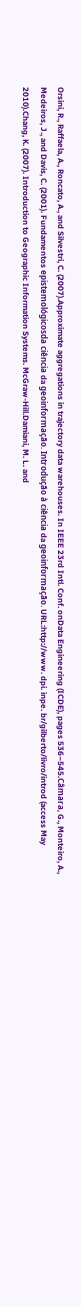Orsini, R., Raffaela, A., Roncato, A., and Silvestri, C. (2007).Approximate aggregations in trajectory data warehouses. In IEEE 23rd Intl. Conf. onData Engineering (ICDE), pages 536–545.Câmara, G., Monteiro, A., Medeiros, J., and Davis, C. (2001). Fundamentos epistemológicosda ciência da geoinformação. Introdução à ciência da geoinformação. URL:http://www. dpi. inpe. br/gilberto/livro/introd (access May 2010).Chang, K. (2007). Introduction to Geographic Information Systems. McGraw-Hill.Damiani, M. L. and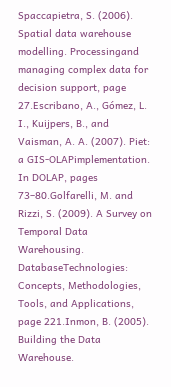Spaccapietra, S. (2006). Spatial data warehouse modelling. Processingand managing complex data for decision support, page 27.Escribano, A., Gómez, L. I., Kuijpers, B., and Vaisman, A. A. (2007). Piet: a GIS-OLAPimplementation. In DOLAP, pages 73–80.Golfarelli, M. and Rizzi, S. (2009). A Survey on Temporal Data Warehousing. DatabaseTechnologies: Concepts, Methodologies, Tools, and Applications, page 221.Inmon, B. (2005). Building the Data Warehouse.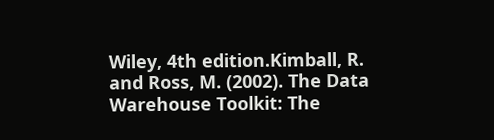Wiley, 4th edition.Kimball, R. and Ross, M. (2002). The Data Warehouse Toolkit: The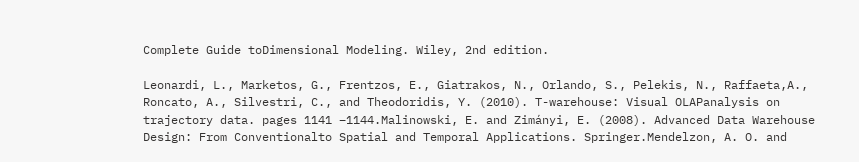Complete Guide toDimensional Modeling. Wiley, 2nd edition.

Leonardi, L., Marketos, G., Frentzos, E., Giatrakos, N., Orlando, S., Pelekis, N., Raffaeta,A., Roncato, A., Silvestri, C., and Theodoridis, Y. (2010). T-warehouse: Visual OLAPanalysis on trajectory data. pages 1141 –1144.Malinowski, E. and Zimányi, E. (2008). Advanced Data Warehouse Design: From Conventionalto Spatial and Temporal Applications. Springer.Mendelzon, A. O. and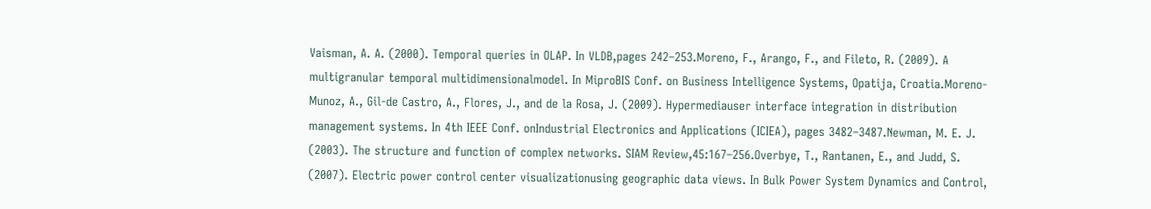Vaisman, A. A. (2000). Temporal queries in OLAP. In VLDB,pages 242–253.Moreno, F., Arango, F., and Fileto, R. (2009). A multigranular temporal multidimensionalmodel. In MiproBIS Conf. on Business Intelligence Systems, Opatija, Croatia.Moreno-Munoz, A., Gil-de Castro, A., Flores, J., and de la Rosa, J. (2009). Hypermediauser interface integration in distribution management systems. In 4th IEEE Conf. onIndustrial Electronics and Applications (ICIEA), pages 3482–3487.Newman, M. E. J. (2003). The structure and function of complex networks. SIAM Review,45:167–256.Overbye, T., Rantanen, E., and Judd, S. (2007). Electric power control center visualizationusing geographic data views. In Bulk Power System Dynamics and Control,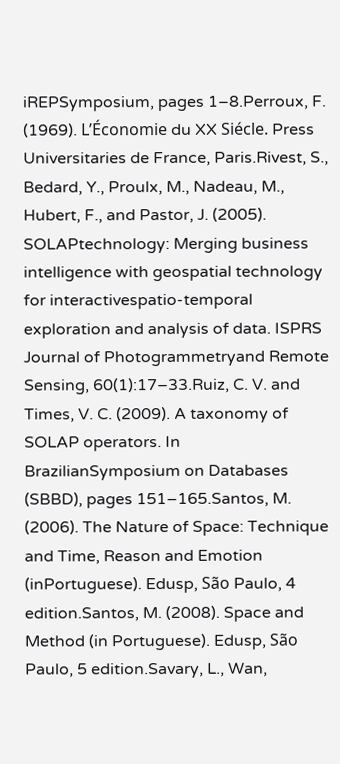iREPSymposium, pages 1–8.Perroux, F. (1969). L’Économie du XX Siécle. Press Universitaries de France, Paris.Rivest, S., Bedard, Y., Proulx, M., Nadeau, M., Hubert, F., and Pastor, J. (2005). SOLAPtechnology: Merging business intelligence with geospatial technology for interactivespatio-temporal exploration and analysis of data. ISPRS Journal of Photogrammetryand Remote Sensing, 60(1):17–33.Ruiz, C. V. and Times, V. C. (2009). A taxonomy of SOLAP operators. In BrazilianSymposium on Databases (SBBD), pages 151–165.Santos, M. (2006). The Nature of Space: Technique and Time, Reason and Emotion (inPortuguese). Edusp, São Paulo, 4 edition.Santos, M. (2008). Space and Method (in Portuguese). Edusp, São Paulo, 5 edition.Savary, L., Wan,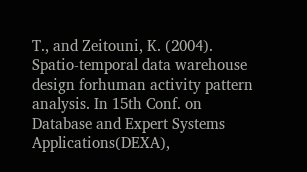T., and Zeitouni, K. (2004). Spatio-temporal data warehouse design forhuman activity pattern analysis. In 15th Conf. on Database and Expert Systems Applications(DEXA),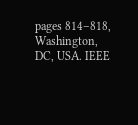pages 814–818, Washington, DC, USA. IEEE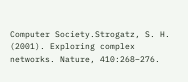Computer Society.Strogatz, S. H. (2001). Exploring complex networks. Nature, 410:268–276.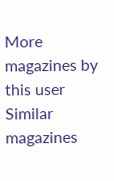More magazines by this user
Similar magazines